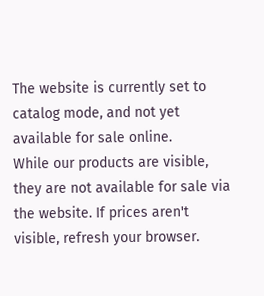The website is currently set to catalog mode, and not yet available for sale online.
While our products are visible, they are not available for sale via the website. If prices aren't visible, refresh your browser.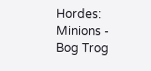Hordes: Minions - Bog Trog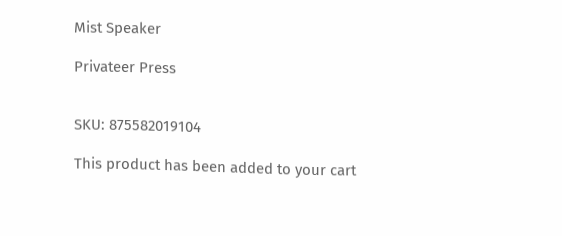Mist Speaker

Privateer Press


SKU: 875582019104

This product has been added to your cart